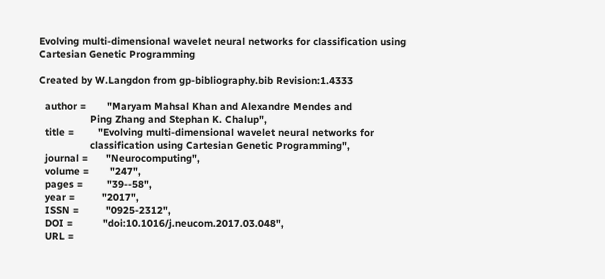Evolving multi-dimensional wavelet neural networks for classification using Cartesian Genetic Programming

Created by W.Langdon from gp-bibliography.bib Revision:1.4333

  author =       "Maryam Mahsal Khan and Alexandre Mendes and
                 Ping Zhang and Stephan K. Chalup",
  title =        "Evolving multi-dimensional wavelet neural networks for
                 classification using Cartesian Genetic Programming",
  journal =      "Neurocomputing",
  volume =       "247",
  pages =        "39--58",
  year =         "2017",
  ISSN =         "0925-2312",
  DOI =          "doi:10.1016/j.neucom.2017.03.048",
  URL =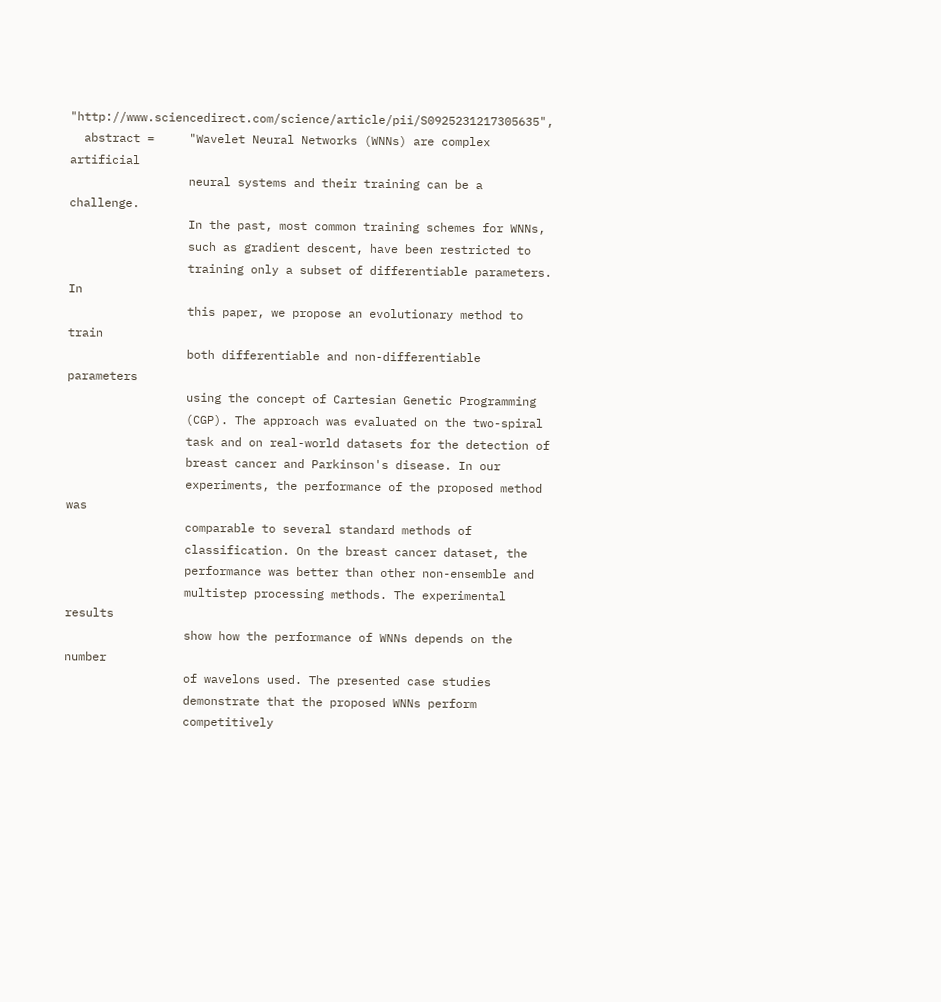"http://www.sciencedirect.com/science/article/pii/S0925231217305635",
  abstract =     "Wavelet Neural Networks (WNNs) are complex artificial
                 neural systems and their training can be a challenge.
                 In the past, most common training schemes for WNNs,
                 such as gradient descent, have been restricted to
                 training only a subset of differentiable parameters. In
                 this paper, we propose an evolutionary method to train
                 both differentiable and non-differentiable parameters
                 using the concept of Cartesian Genetic Programming
                 (CGP). The approach was evaluated on the two-spiral
                 task and on real-world datasets for the detection of
                 breast cancer and Parkinson's disease. In our
                 experiments, the performance of the proposed method was
                 comparable to several standard methods of
                 classification. On the breast cancer dataset, the
                 performance was better than other non-ensemble and
                 multistep processing methods. The experimental results
                 show how the performance of WNNs depends on the number
                 of wavelons used. The presented case studies
                 demonstrate that the proposed WNNs perform
                 competitively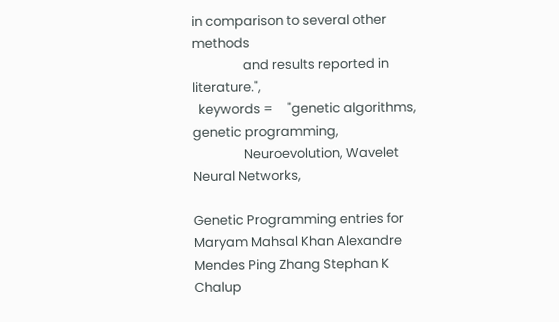in comparison to several other methods
                 and results reported in literature.",
  keywords =     "genetic algorithms, genetic programming,
                 Neuroevolution, Wavelet Neural Networks,

Genetic Programming entries for Maryam Mahsal Khan Alexandre Mendes Ping Zhang Stephan K Chalup